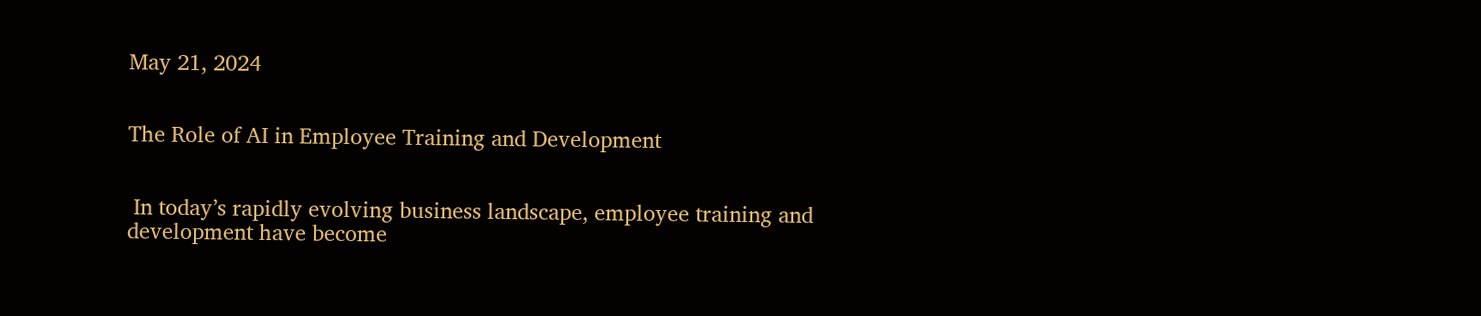May 21, 2024


The Role of AI in Employee Training and Development


 In today’s rapidly evolving business landscape, employee training and development have become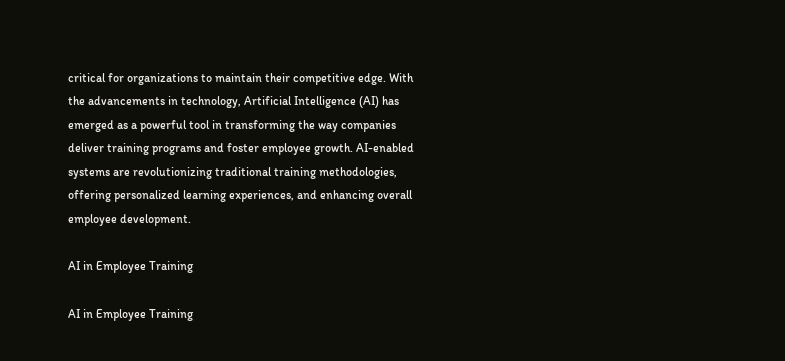critical for organizations to maintain their competitive edge. With the advancements in technology, Artificial Intelligence (AI) has emerged as a powerful tool in transforming the way companies deliver training programs and foster employee growth. AI-enabled systems are revolutionizing traditional training methodologies, offering personalized learning experiences, and enhancing overall employee development.

AI in Employee Training

AI in Employee Training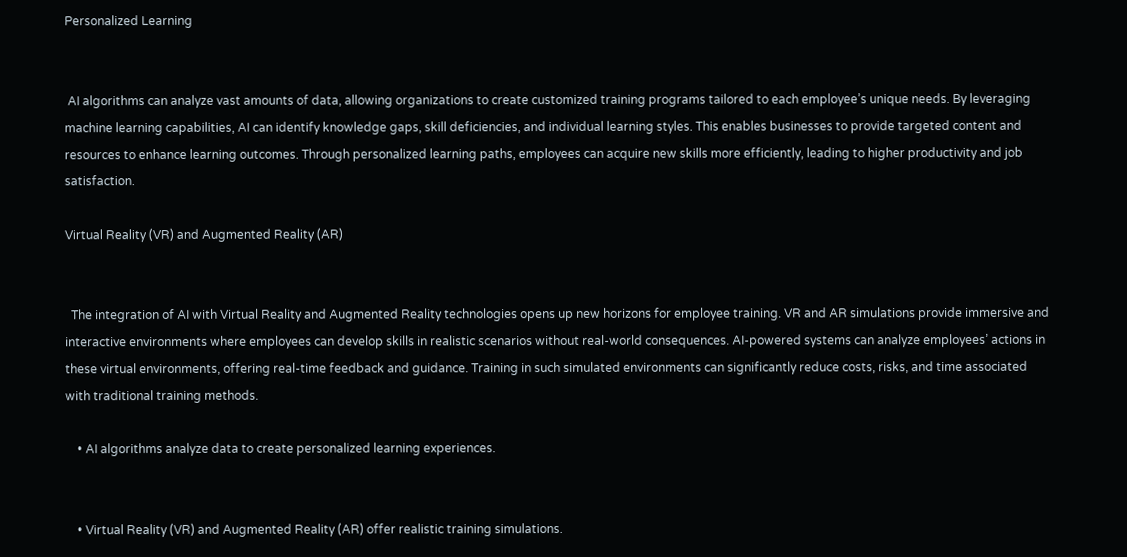Personalized Learning


 AI algorithms can analyze vast amounts of data, allowing organizations to create customized training programs tailored to each employee’s unique needs. By leveraging machine learning capabilities, AI can identify knowledge gaps, skill deficiencies, and individual learning styles. This enables businesses to provide targeted content and resources to enhance learning outcomes. Through personalized learning paths, employees can acquire new skills more efficiently, leading to higher productivity and job satisfaction.

Virtual Reality (VR) and Augmented Reality (AR)


  The integration of AI with Virtual Reality and Augmented Reality technologies opens up new horizons for employee training. VR and AR simulations provide immersive and interactive environments where employees can develop skills in realistic scenarios without real-world consequences. AI-powered systems can analyze employees’ actions in these virtual environments, offering real-time feedback and guidance. Training in such simulated environments can significantly reduce costs, risks, and time associated with traditional training methods.

    • AI algorithms analyze data to create personalized learning experiences.


    • Virtual Reality (VR) and Augmented Reality (AR) offer realistic training simulations.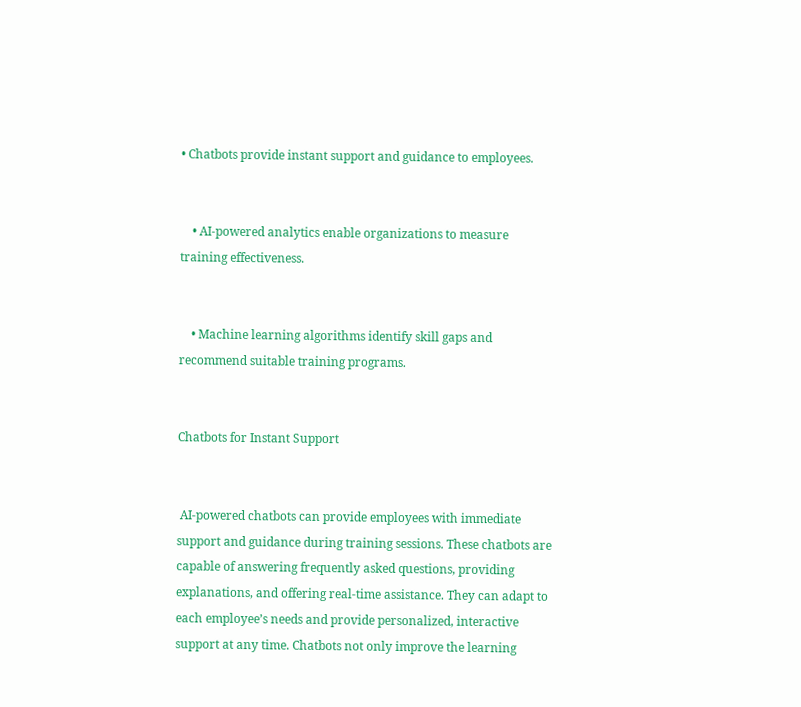• Chatbots provide instant support and guidance to employees.


    • AI-powered analytics enable organizations to measure training effectiveness.


    • Machine learning algorithms identify skill gaps and recommend suitable training programs.


Chatbots for Instant Support


 AI-powered chatbots can provide employees with immediate support and guidance during training sessions. These chatbots are capable of answering frequently asked questions, providing explanations, and offering real-time assistance. They can adapt to each employee’s needs and provide personalized, interactive support at any time. Chatbots not only improve the learning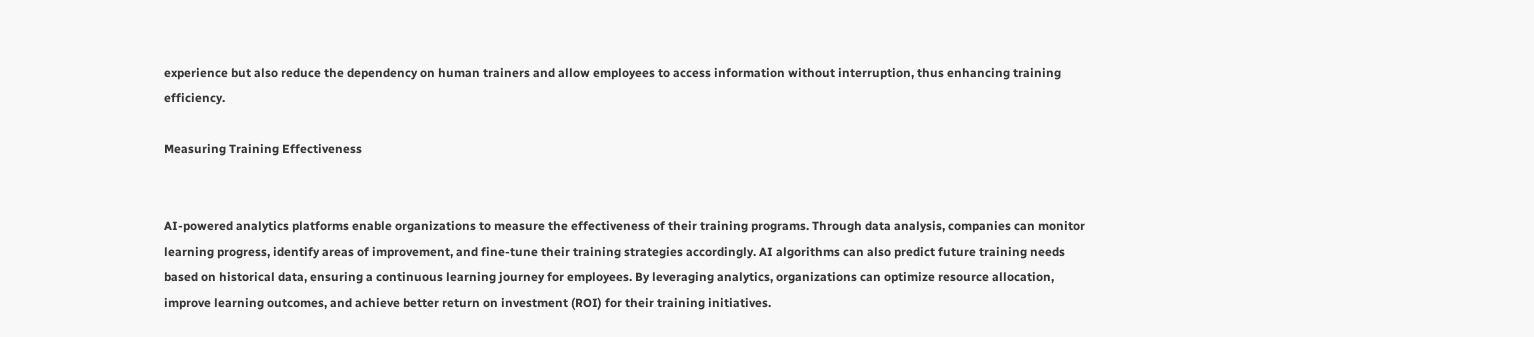experience but also reduce the dependency on human trainers and allow employees to access information without interruption, thus enhancing training efficiency.

Measuring Training Effectiveness


AI-powered analytics platforms enable organizations to measure the effectiveness of their training programs. Through data analysis, companies can monitor learning progress, identify areas of improvement, and fine-tune their training strategies accordingly. AI algorithms can also predict future training needs based on historical data, ensuring a continuous learning journey for employees. By leveraging analytics, organizations can optimize resource allocation, improve learning outcomes, and achieve better return on investment (ROI) for their training initiatives.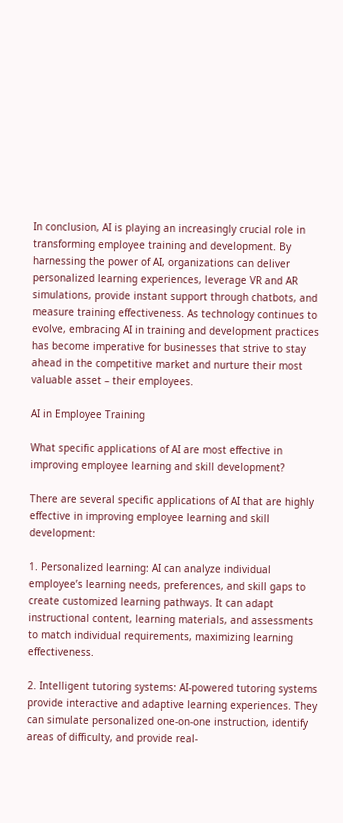In conclusion, AI is playing an increasingly crucial role in transforming employee training and development. By harnessing the power of AI, organizations can deliver personalized learning experiences, leverage VR and AR simulations, provide instant support through chatbots, and measure training effectiveness. As technology continues to evolve, embracing AI in training and development practices has become imperative for businesses that strive to stay ahead in the competitive market and nurture their most valuable asset – their employees.

AI in Employee Training

What specific applications of AI are most effective in improving employee learning and skill development?

There are several specific applications of AI that are highly effective in improving employee learning and skill development:

1. Personalized learning: AI can analyze individual employee’s learning needs, preferences, and skill gaps to create customized learning pathways. It can adapt instructional content, learning materials, and assessments to match individual requirements, maximizing learning effectiveness.

2. Intelligent tutoring systems: AI-powered tutoring systems provide interactive and adaptive learning experiences. They can simulate personalized one-on-one instruction, identify areas of difficulty, and provide real-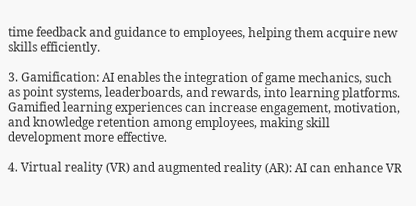time feedback and guidance to employees, helping them acquire new skills efficiently.

3. Gamification: AI enables the integration of game mechanics, such as point systems, leaderboards, and rewards, into learning platforms. Gamified learning experiences can increase engagement, motivation, and knowledge retention among employees, making skill development more effective.

4. Virtual reality (VR) and augmented reality (AR): AI can enhance VR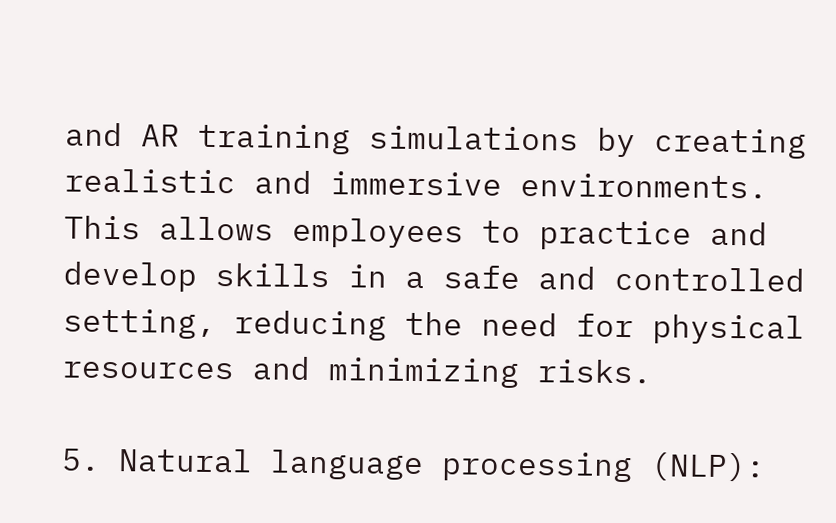and AR training simulations by creating realistic and immersive environments. This allows employees to practice and develop skills in a safe and controlled setting, reducing the need for physical resources and minimizing risks.

5. Natural language processing (NLP):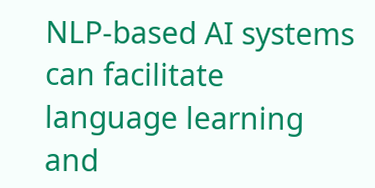NLP-based AI systems can facilitate language learning and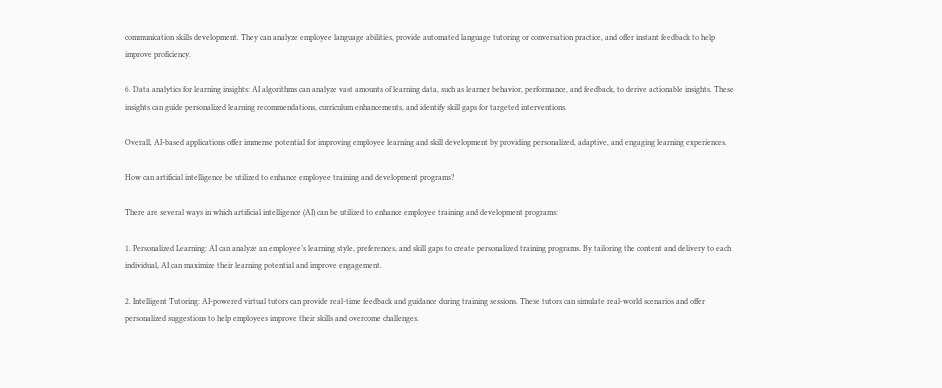communication skills development. They can analyze employee language abilities, provide automated language tutoring or conversation practice, and offer instant feedback to help improve proficiency.

6. Data analytics for learning insights: AI algorithms can analyze vast amounts of learning data, such as learner behavior, performance, and feedback, to derive actionable insights. These insights can guide personalized learning recommendations, curriculum enhancements, and identify skill gaps for targeted interventions.

Overall, AI-based applications offer immense potential for improving employee learning and skill development by providing personalized, adaptive, and engaging learning experiences.

How can artificial intelligence be utilized to enhance employee training and development programs?

There are several ways in which artificial intelligence (AI) can be utilized to enhance employee training and development programs:

1. Personalized Learning: AI can analyze an employee’s learning style, preferences, and skill gaps to create personalized training programs. By tailoring the content and delivery to each individual, AI can maximize their learning potential and improve engagement.

2. Intelligent Tutoring: AI-powered virtual tutors can provide real-time feedback and guidance during training sessions. These tutors can simulate real-world scenarios and offer personalized suggestions to help employees improve their skills and overcome challenges.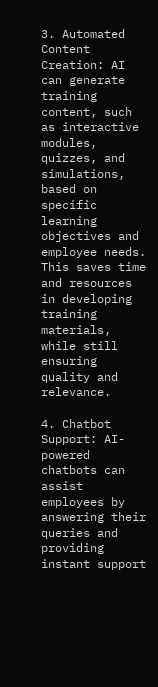3. Automated Content Creation: AI can generate training content, such as interactive modules, quizzes, and simulations, based on specific learning objectives and employee needs. This saves time and resources in developing training materials, while still ensuring quality and relevance.

4. Chatbot Support: AI-powered chatbots can assist employees by answering their queries and providing instant support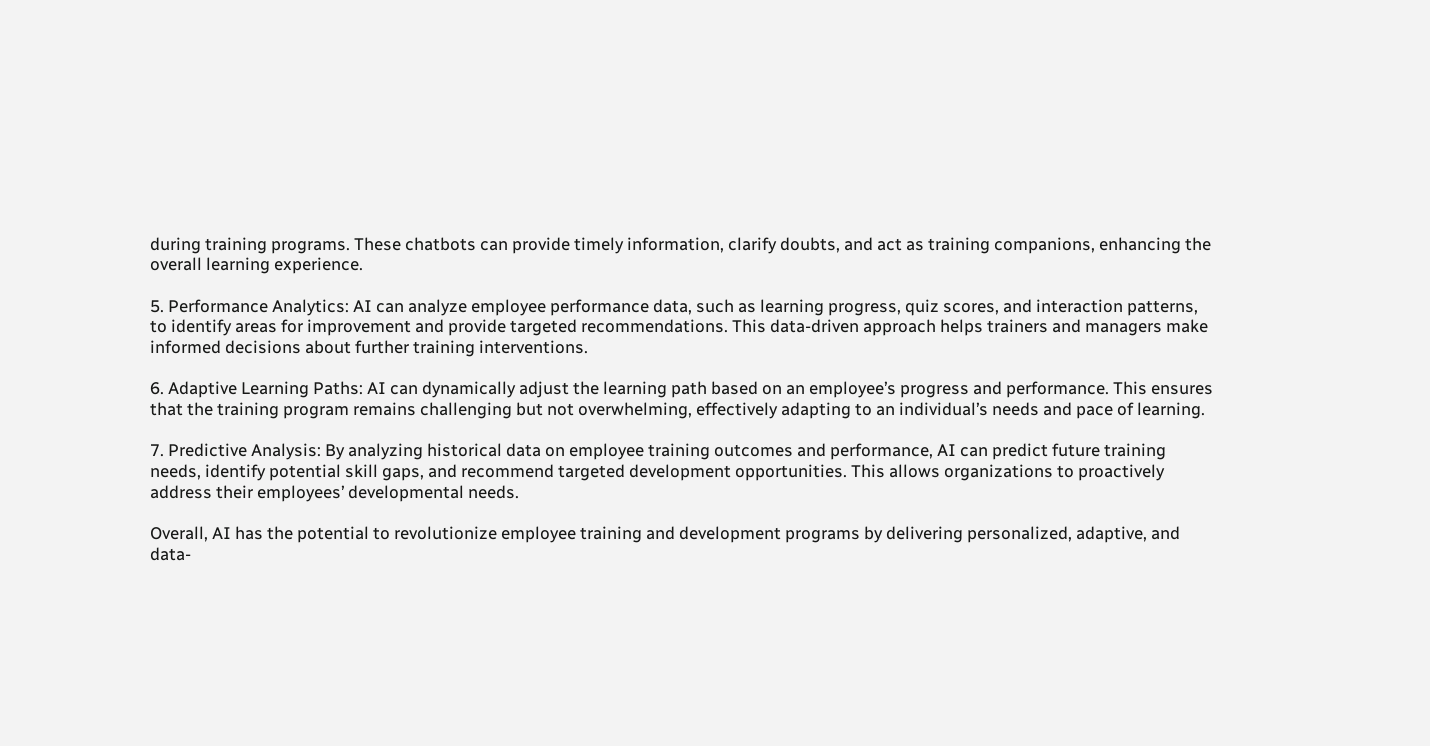during training programs. These chatbots can provide timely information, clarify doubts, and act as training companions, enhancing the overall learning experience.

5. Performance Analytics: AI can analyze employee performance data, such as learning progress, quiz scores, and interaction patterns, to identify areas for improvement and provide targeted recommendations. This data-driven approach helps trainers and managers make informed decisions about further training interventions.

6. Adaptive Learning Paths: AI can dynamically adjust the learning path based on an employee’s progress and performance. This ensures that the training program remains challenging but not overwhelming, effectively adapting to an individual’s needs and pace of learning.

7. Predictive Analysis: By analyzing historical data on employee training outcomes and performance, AI can predict future training needs, identify potential skill gaps, and recommend targeted development opportunities. This allows organizations to proactively address their employees’ developmental needs.

Overall, AI has the potential to revolutionize employee training and development programs by delivering personalized, adaptive, and data-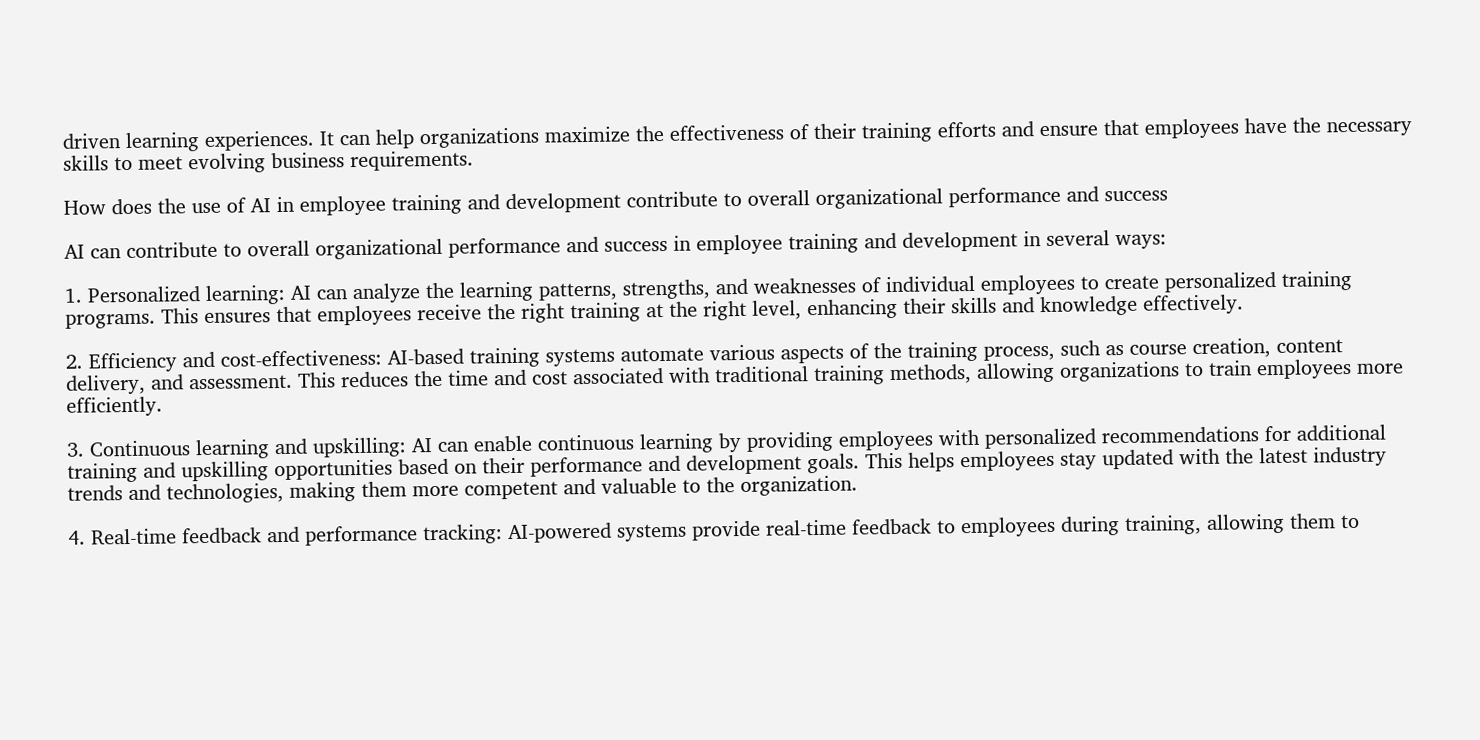driven learning experiences. It can help organizations maximize the effectiveness of their training efforts and ensure that employees have the necessary skills to meet evolving business requirements.

How does the use of AI in employee training and development contribute to overall organizational performance and success

AI can contribute to overall organizational performance and success in employee training and development in several ways:

1. Personalized learning: AI can analyze the learning patterns, strengths, and weaknesses of individual employees to create personalized training programs. This ensures that employees receive the right training at the right level, enhancing their skills and knowledge effectively.

2. Efficiency and cost-effectiveness: AI-based training systems automate various aspects of the training process, such as course creation, content delivery, and assessment. This reduces the time and cost associated with traditional training methods, allowing organizations to train employees more efficiently.

3. Continuous learning and upskilling: AI can enable continuous learning by providing employees with personalized recommendations for additional training and upskilling opportunities based on their performance and development goals. This helps employees stay updated with the latest industry trends and technologies, making them more competent and valuable to the organization.

4. Real-time feedback and performance tracking: AI-powered systems provide real-time feedback to employees during training, allowing them to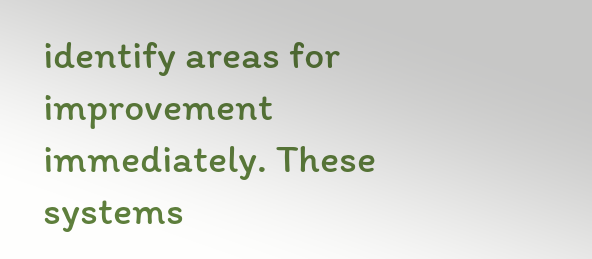identify areas for improvement immediately. These systems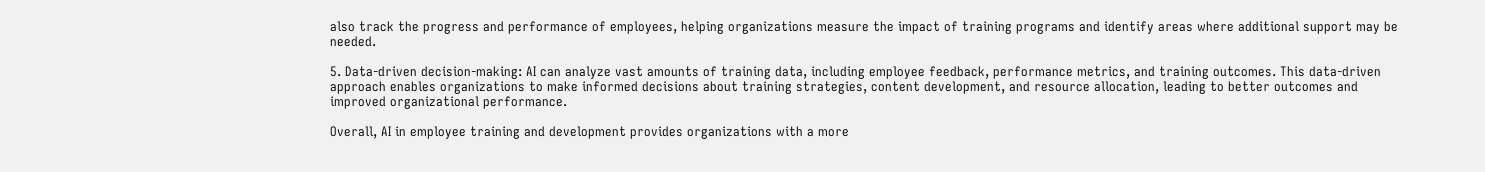also track the progress and performance of employees, helping organizations measure the impact of training programs and identify areas where additional support may be needed.

5. Data-driven decision-making: AI can analyze vast amounts of training data, including employee feedback, performance metrics, and training outcomes. This data-driven approach enables organizations to make informed decisions about training strategies, content development, and resource allocation, leading to better outcomes and improved organizational performance.

Overall, AI in employee training and development provides organizations with a more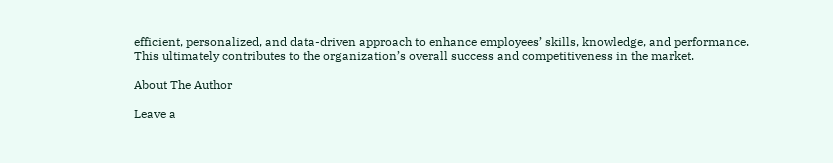efficient, personalized, and data-driven approach to enhance employees’ skills, knowledge, and performance. This ultimately contributes to the organization’s overall success and competitiveness in the market.

About The Author

Leave a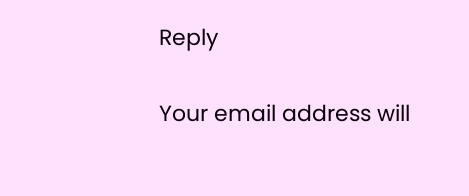Reply

Your email address will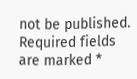not be published. Required fields are marked *